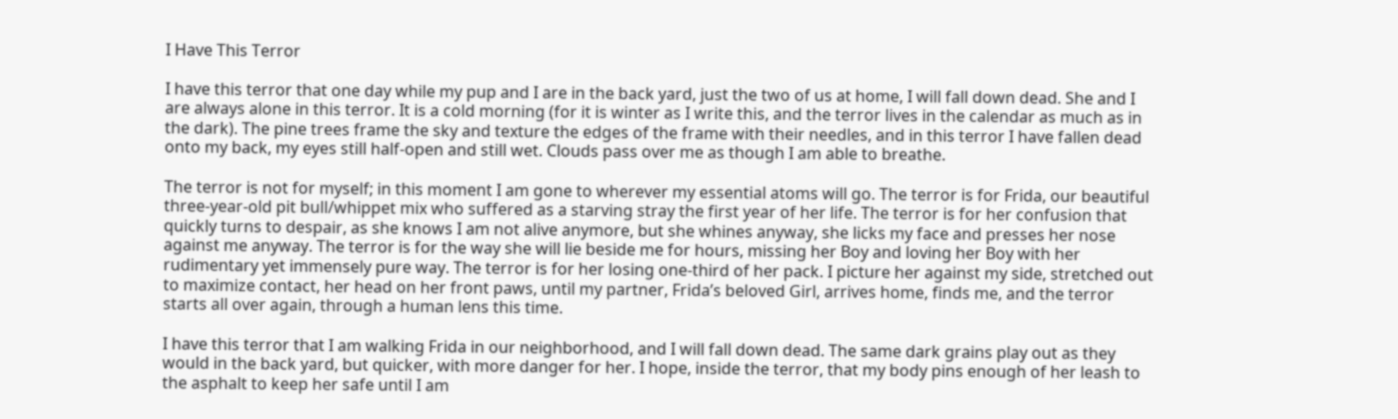I Have This Terror

I have this terror that one day while my pup and I are in the back yard, just the two of us at home, I will fall down dead. She and I are always alone in this terror. It is a cold morning (for it is winter as I write this, and the terror lives in the calendar as much as in the dark). The pine trees frame the sky and texture the edges of the frame with their needles, and in this terror I have fallen dead onto my back, my eyes still half-open and still wet. Clouds pass over me as though I am able to breathe.

The terror is not for myself; in this moment I am gone to wherever my essential atoms will go. The terror is for Frida, our beautiful three-year-old pit bull/whippet mix who suffered as a starving stray the first year of her life. The terror is for her confusion that quickly turns to despair, as she knows I am not alive anymore, but she whines anyway, she licks my face and presses her nose against me anyway. The terror is for the way she will lie beside me for hours, missing her Boy and loving her Boy with her rudimentary yet immensely pure way. The terror is for her losing one-third of her pack. I picture her against my side, stretched out to maximize contact, her head on her front paws, until my partner, Frida’s beloved Girl, arrives home, finds me, and the terror starts all over again, through a human lens this time.

I have this terror that I am walking Frida in our neighborhood, and I will fall down dead. The same dark grains play out as they would in the back yard, but quicker, with more danger for her. I hope, inside the terror, that my body pins enough of her leash to the asphalt to keep her safe until I am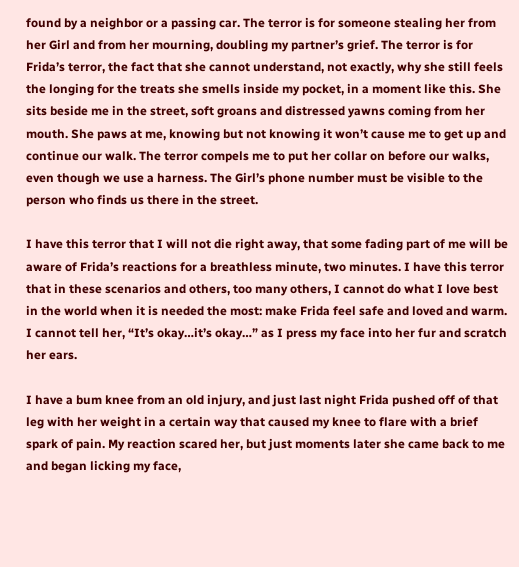found by a neighbor or a passing car. The terror is for someone stealing her from her Girl and from her mourning, doubling my partner’s grief. The terror is for Frida’s terror, the fact that she cannot understand, not exactly, why she still feels the longing for the treats she smells inside my pocket, in a moment like this. She sits beside me in the street, soft groans and distressed yawns coming from her mouth. She paws at me, knowing but not knowing it won’t cause me to get up and continue our walk. The terror compels me to put her collar on before our walks, even though we use a harness. The Girl’s phone number must be visible to the person who finds us there in the street.

I have this terror that I will not die right away, that some fading part of me will be aware of Frida’s reactions for a breathless minute, two minutes. I have this terror that in these scenarios and others, too many others, I cannot do what I love best in the world when it is needed the most: make Frida feel safe and loved and warm. I cannot tell her, “It’s okay…it’s okay…” as I press my face into her fur and scratch her ears.

I have a bum knee from an old injury, and just last night Frida pushed off of that leg with her weight in a certain way that caused my knee to flare with a brief spark of pain. My reaction scared her, but just moments later she came back to me and began licking my face,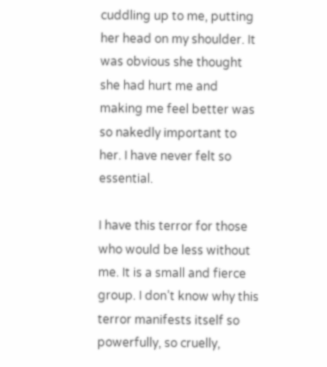cuddling up to me, putting her head on my shoulder. It was obvious she thought she had hurt me and making me feel better was so nakedly important to her. I have never felt so essential.

I have this terror for those who would be less without me. It is a small and fierce group. I don’t know why this terror manifests itself so powerfully, so cruelly,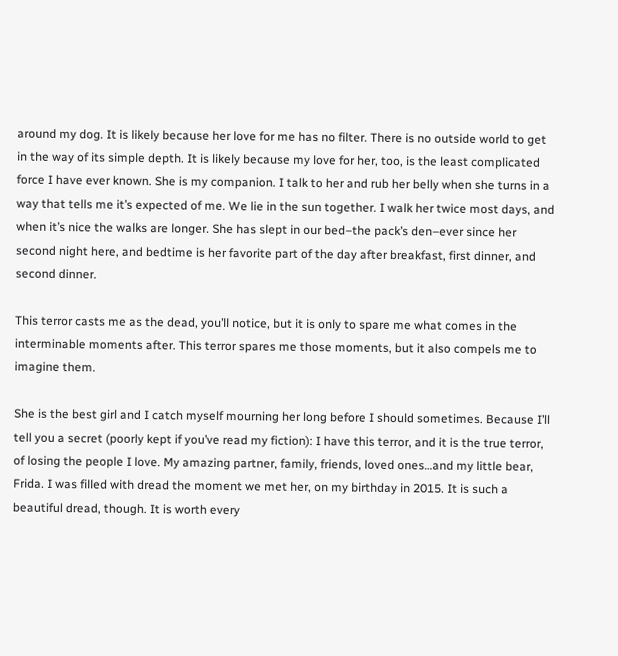around my dog. It is likely because her love for me has no filter. There is no outside world to get in the way of its simple depth. It is likely because my love for her, too, is the least complicated force I have ever known. She is my companion. I talk to her and rub her belly when she turns in a way that tells me it’s expected of me. We lie in the sun together. I walk her twice most days, and when it’s nice the walks are longer. She has slept in our bed–the pack’s den–ever since her second night here, and bedtime is her favorite part of the day after breakfast, first dinner, and second dinner.

This terror casts me as the dead, you’ll notice, but it is only to spare me what comes in the interminable moments after. This terror spares me those moments, but it also compels me to imagine them.

She is the best girl and I catch myself mourning her long before I should sometimes. Because I’ll tell you a secret (poorly kept if you’ve read my fiction): I have this terror, and it is the true terror, of losing the people I love. My amazing partner, family, friends, loved ones…and my little bear, Frida. I was filled with dread the moment we met her, on my birthday in 2015. It is such a beautiful dread, though. It is worth every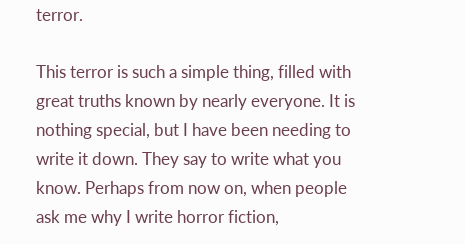terror.

This terror is such a simple thing, filled with great truths known by nearly everyone. It is nothing special, but I have been needing to write it down. They say to write what you know. Perhaps from now on, when people ask me why I write horror fiction,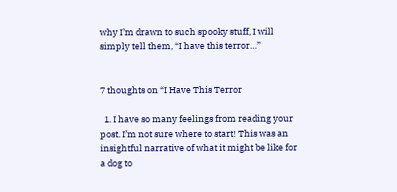why I’m drawn to such spooky stuff, I will simply tell them, “I have this terror…”


7 thoughts on “I Have This Terror

  1. I have so many feelings from reading your post. I’m not sure where to start! This was an insightful narrative of what it might be like for a dog to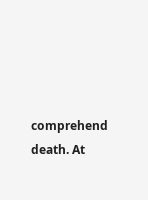comprehend death. At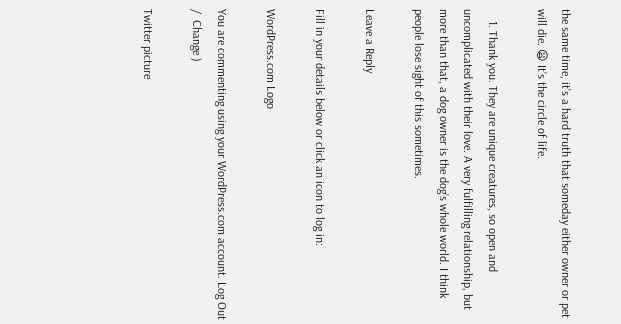the same time, it’s a hard truth that someday either owner or pet will die. 😦 It’s the circle of life.

    1. Thank you. They are unique creatures, so open and uncomplicated with their love. A very fulfilling relationship, but more than that, a dog owner is the dog’s whole world. I think people lose sight of this sometimes.

Leave a Reply

Fill in your details below or click an icon to log in:

WordPress.com Logo

You are commenting using your WordPress.com account. Log Out /  Change )

Twitter picture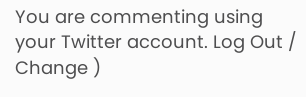You are commenting using your Twitter account. Log Out /  Change )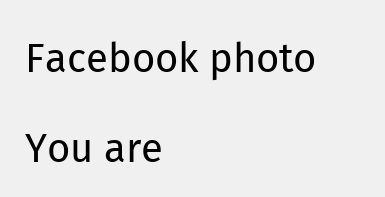Facebook photo

You are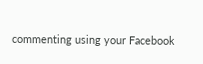commenting using your Facebook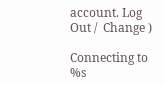account. Log Out /  Change )

Connecting to %s